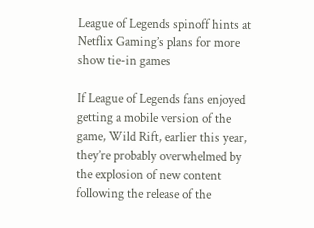League of Legends spinoff hints at Netflix Gaming’s plans for more show tie-in games

If League of Legends fans enjoyed getting a mobile version of the game, Wild Rift, earlier this year, they’re probably overwhelmed by the explosion of new content following the release of the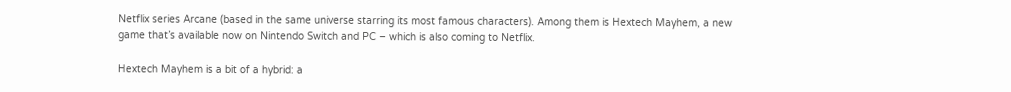Netflix series Arcane (based in the same universe starring its most famous characters). Among them is Hextech Mayhem, a new game that’s available now on Nintendo Switch and PC – which is also coming to Netflix.

Hextech Mayhem is a bit of a hybrid: a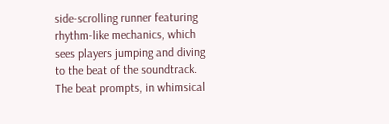side-scrolling runner featuring rhythm-like mechanics, which sees players jumping and diving to the beat of the soundtrack. The beat prompts, in whimsical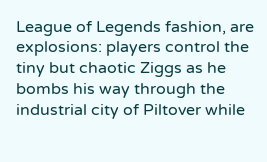League of Legends fashion, are explosions: players control the tiny but chaotic Ziggs as he bombs his way through the industrial city of Piltover while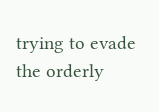trying to evade the orderly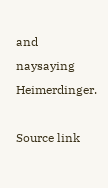and naysaying Heimerdinger.

Source link